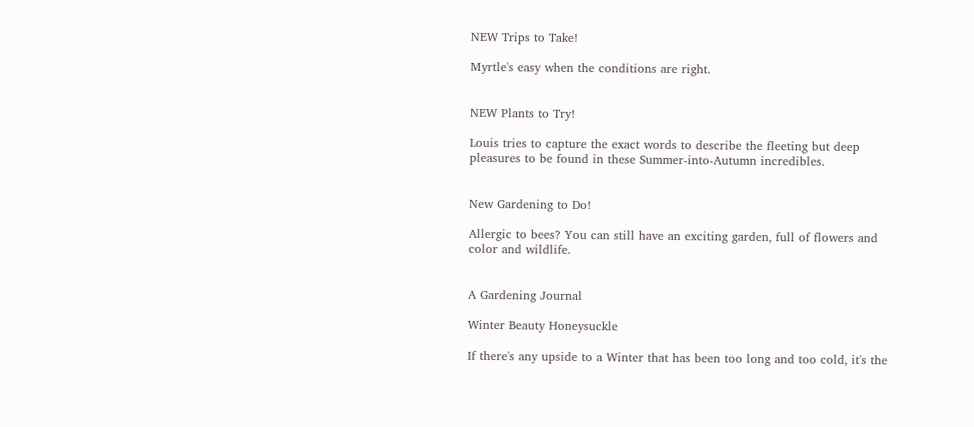NEW Trips to Take!

Myrtle's easy when the conditions are right.


NEW Plants to Try!

Louis tries to capture the exact words to describe the fleeting but deep pleasures to be found in these Summer-into-Autumn incredibles.


New Gardening to Do!

Allergic to bees? You can still have an exciting garden, full of flowers and color and wildlife.


A Gardening Journal

Winter Beauty Honeysuckle

If there's any upside to a Winter that has been too long and too cold, it's the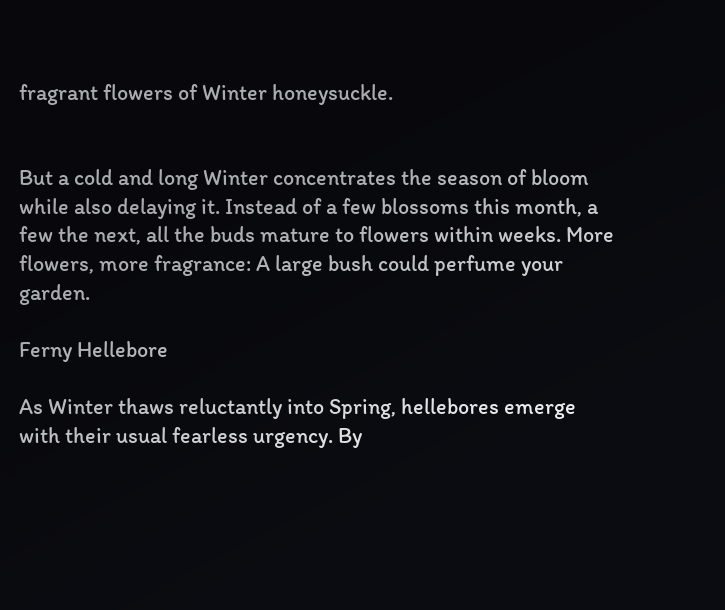fragrant flowers of Winter honeysuckle.


But a cold and long Winter concentrates the season of bloom while also delaying it. Instead of a few blossoms this month, a few the next, all the buds mature to flowers within weeks. More flowers, more fragrance: A large bush could perfume your garden.

Ferny Hellebore

As Winter thaws reluctantly into Spring, hellebores emerge with their usual fearless urgency. By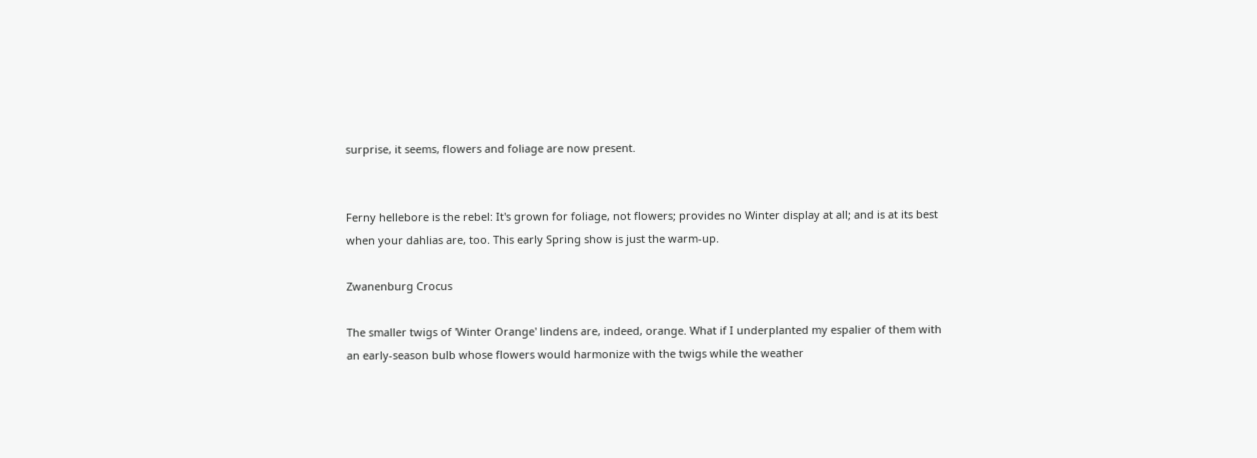surprise, it seems, flowers and foliage are now present.


Ferny hellebore is the rebel: It's grown for foliage, not flowers; provides no Winter display at all; and is at its best when your dahlias are, too. This early Spring show is just the warm-up.

Zwanenburg Crocus

The smaller twigs of 'Winter Orange' lindens are, indeed, orange. What if I underplanted my espalier of them with an early-season bulb whose flowers would harmonize with the twigs while the weather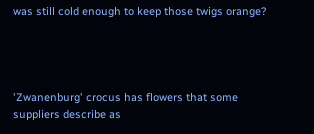was still cold enough to keep those twigs orange?




'Zwanenburg' crocus has flowers that some suppliers describe as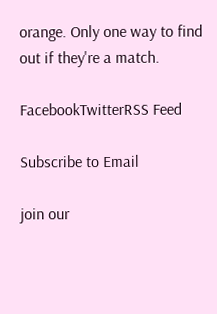orange. Only one way to find out if they're a match.

FacebookTwitterRSS Feed

Subscribe to Email

join our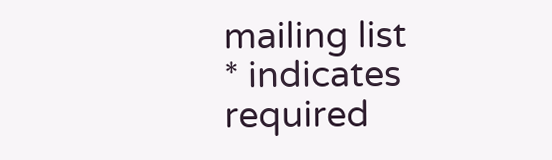mailing list
* indicates required